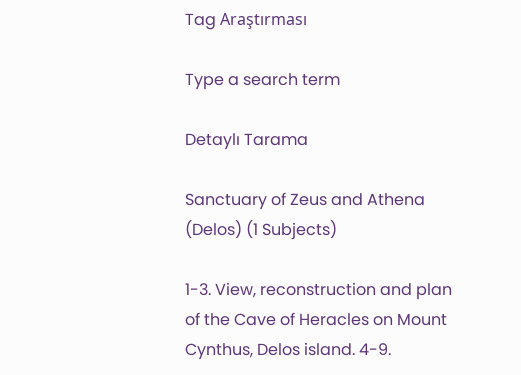Tag Araştırması

Type a search term

Detaylı Tarama

Sanctuary of Zeus and Athena (Delos) (1 Subjects)

1-3. View, reconstruction and plan of the Cave of Heracles on Mount Cynthus, Delos island. 4-9.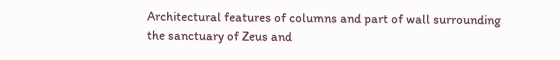Architectural features of columns and part of wall surrounding the sanctuary of Zeus and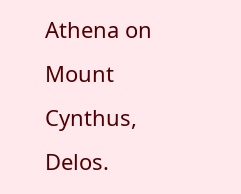Athena on Mount Cynthus, Delos.